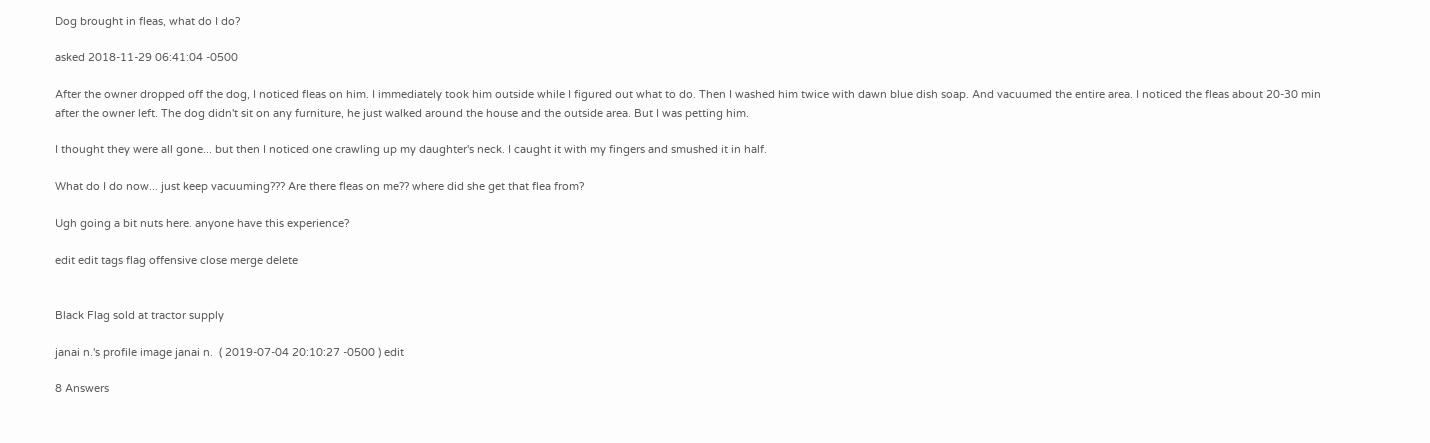Dog brought in fleas, what do I do?

asked 2018-11-29 06:41:04 -0500

After the owner dropped off the dog, I noticed fleas on him. I immediately took him outside while I figured out what to do. Then I washed him twice with dawn blue dish soap. And vacuumed the entire area. I noticed the fleas about 20-30 min after the owner left. The dog didn't sit on any furniture, he just walked around the house and the outside area. But I was petting him.

I thought they were all gone... but then I noticed one crawling up my daughter's neck. I caught it with my fingers and smushed it in half.

What do I do now... just keep vacuuming??? Are there fleas on me?? where did she get that flea from?

Ugh going a bit nuts here. anyone have this experience?

edit edit tags flag offensive close merge delete


Black Flag sold at tractor supply

janai n.'s profile image janai n.  ( 2019-07-04 20:10:27 -0500 ) edit

8 Answers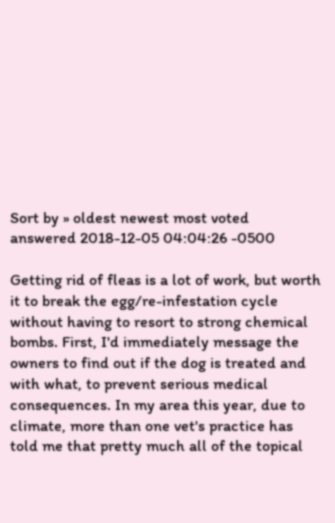Sort by » oldest newest most voted
answered 2018-12-05 04:04:26 -0500

Getting rid of fleas is a lot of work, but worth it to break the egg/re-infestation cycle without having to resort to strong chemical bombs. First, I'd immediately message the owners to find out if the dog is treated and with what, to prevent serious medical consequences. In my area this year, due to climate, more than one vet's practice has told me that pretty much all of the topical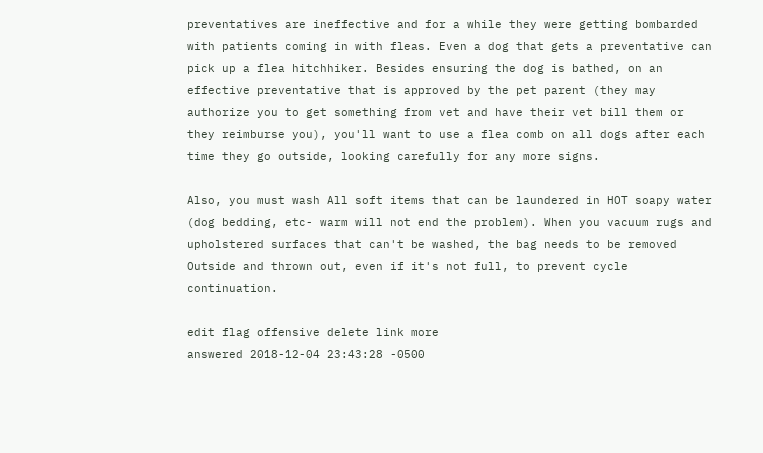preventatives are ineffective and for a while they were getting bombarded with patients coming in with fleas. Even a dog that gets a preventative can pick up a flea hitchhiker. Besides ensuring the dog is bathed, on an effective preventative that is approved by the pet parent (they may authorize you to get something from vet and have their vet bill them or they reimburse you), you'll want to use a flea comb on all dogs after each time they go outside, looking carefully for any more signs.

Also, you must wash All soft items that can be laundered in HOT soapy water (dog bedding, etc- warm will not end the problem). When you vacuum rugs and upholstered surfaces that can't be washed, the bag needs to be removed Outside and thrown out, even if it's not full, to prevent cycle continuation.

edit flag offensive delete link more
answered 2018-12-04 23:43:28 -0500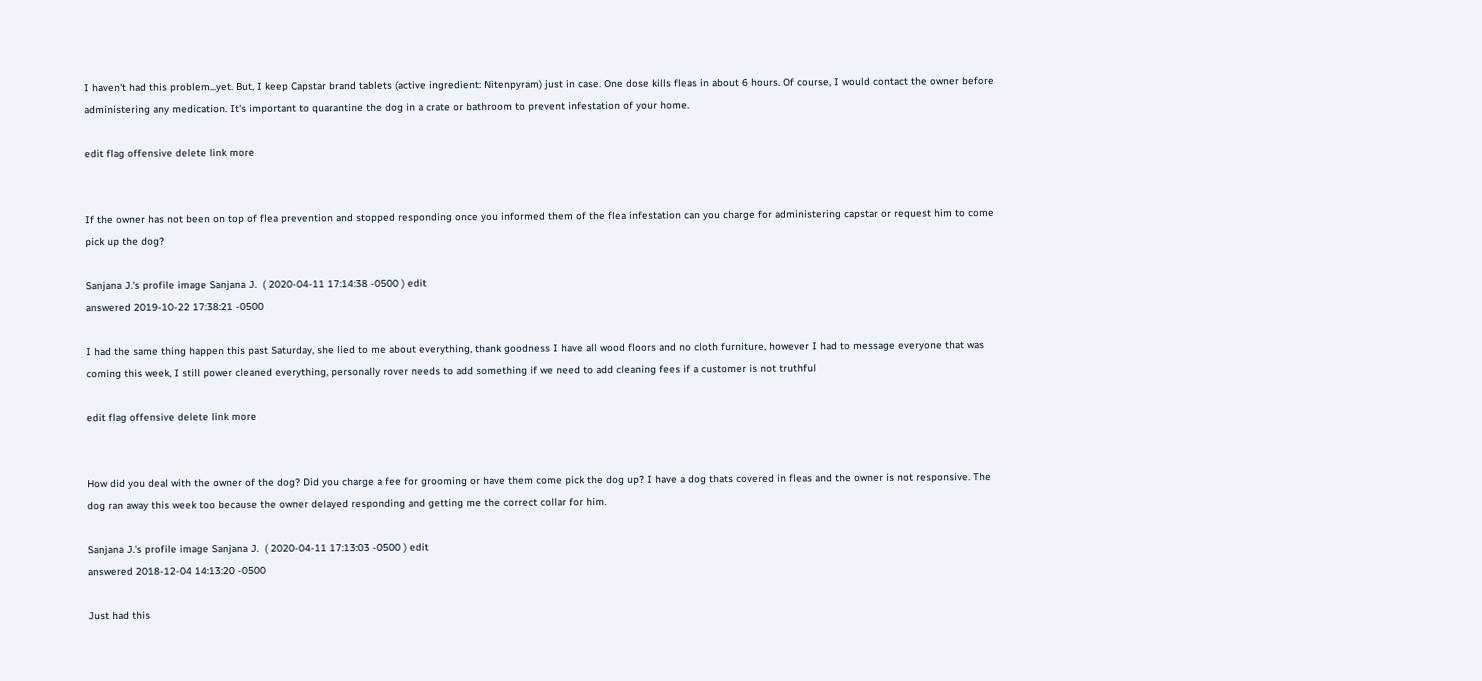I haven't had this problem...yet. But, I keep Capstar brand tablets (active ingredient: Nitenpyram) just in case. One dose kills fleas in about 6 hours. Of course, I would contact the owner before administering any medication. It's important to quarantine the dog in a crate or bathroom to prevent infestation of your home.

edit flag offensive delete link more


If the owner has not been on top of flea prevention and stopped responding once you informed them of the flea infestation can you charge for administering capstar or request him to come pick up the dog?

Sanjana J.'s profile image Sanjana J.  ( 2020-04-11 17:14:38 -0500 ) edit
answered 2019-10-22 17:38:21 -0500

I had the same thing happen this past Saturday, she lied to me about everything, thank goodness I have all wood floors and no cloth furniture, however I had to message everyone that was coming this week, I still power cleaned everything, personally rover needs to add something if we need to add cleaning fees if a customer is not truthful

edit flag offensive delete link more


How did you deal with the owner of the dog? Did you charge a fee for grooming or have them come pick the dog up? I have a dog thats covered in fleas and the owner is not responsive. The dog ran away this week too because the owner delayed responding and getting me the correct collar for him.

Sanjana J.'s profile image Sanjana J.  ( 2020-04-11 17:13:03 -0500 ) edit
answered 2018-12-04 14:13:20 -0500

Just had this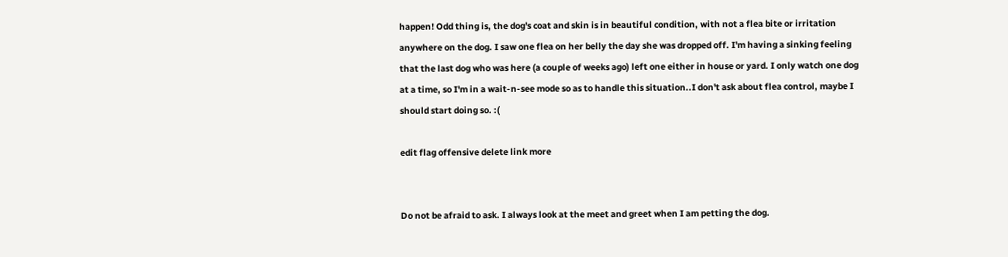happen! Odd thing is, the dog's coat and skin is in beautiful condition, with not a flea bite or irritation anywhere on the dog. I saw one flea on her belly the day she was dropped off. I'm having a sinking feeling that the last dog who was here (a couple of weeks ago) left one either in house or yard. I only watch one dog at a time, so I'm in a wait-n-see mode so as to handle this situation..I don't ask about flea control, maybe I should start doing so. :(

edit flag offensive delete link more


Do not be afraid to ask. I always look at the meet and greet when I am petting the dog.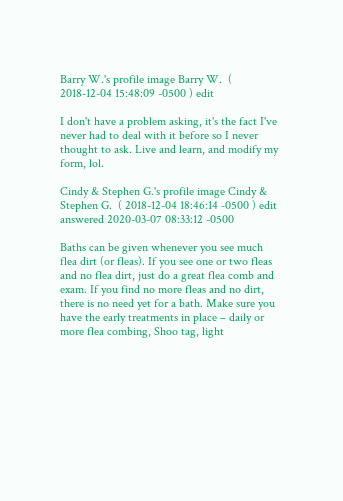Barry W.'s profile image Barry W.  ( 2018-12-04 15:48:09 -0500 ) edit

I don't have a problem asking, it's the fact I've never had to deal with it before so I never thought to ask. Live and learn, and modify my form, lol.

Cindy & Stephen G.'s profile image Cindy & Stephen G.  ( 2018-12-04 18:46:14 -0500 ) edit
answered 2020-03-07 08:33:12 -0500

Baths can be given whenever you see much flea dirt (or fleas). If you see one or two fleas and no flea dirt, just do a great flea comb and exam. If you find no more fleas and no dirt, there is no need yet for a bath. Make sure you have the early treatments in place – daily or more flea combing, Shoo tag, light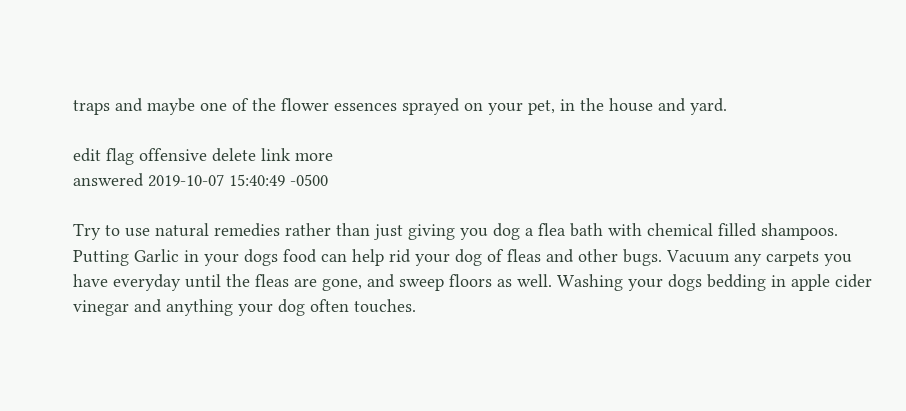traps and maybe one of the flower essences sprayed on your pet, in the house and yard.

edit flag offensive delete link more
answered 2019-10-07 15:40:49 -0500

Try to use natural remedies rather than just giving you dog a flea bath with chemical filled shampoos. Putting Garlic in your dogs food can help rid your dog of fleas and other bugs. Vacuum any carpets you have everyday until the fleas are gone, and sweep floors as well. Washing your dogs bedding in apple cider vinegar and anything your dog often touches.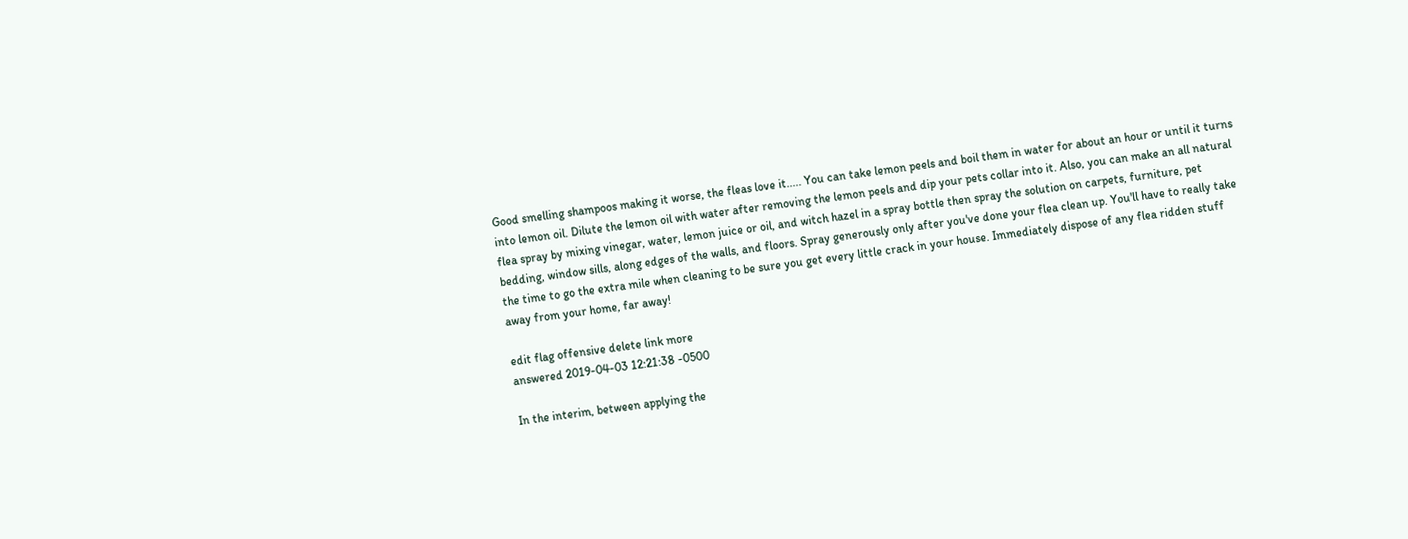Good smelling shampoos making it worse, the fleas love it..... You can take lemon peels and boil them in water for about an hour or until it turns into lemon oil. Dilute the lemon oil with water after removing the lemon peels and dip your pets collar into it. Also, you can make an all natural flea spray by mixing vinegar, water, lemon juice or oil, and witch hazel in a spray bottle then spray the solution on carpets, furniture, pet bedding, window sills, along edges of the walls, and floors. Spray generously only after you've done your flea clean up. You'll have to really take the time to go the extra mile when cleaning to be sure you get every little crack in your house. Immediately dispose of any flea ridden stuff away from your home, far away!

edit flag offensive delete link more
answered 2019-04-03 12:21:38 -0500

In the interim, between applying the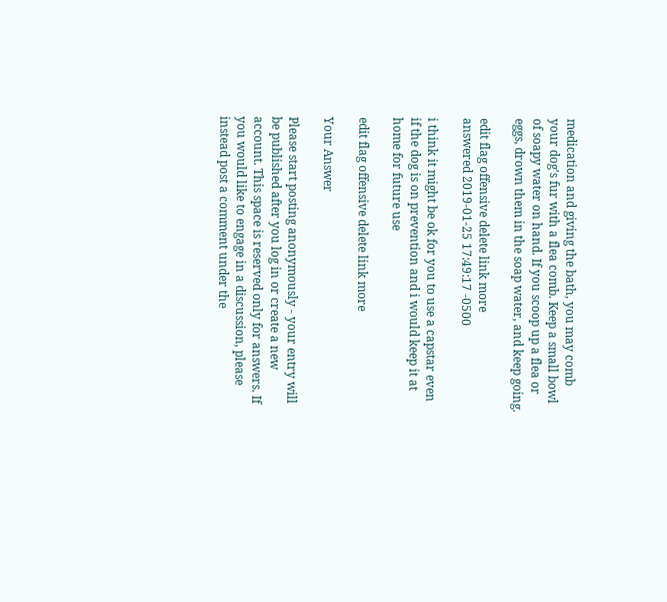medication and giving the bath, you may comb your dog's fur with a flea comb. Keep a small bowl of soapy water on hand. If you scoop up a flea or eggs, drown them in the soap water, and keep going.

edit flag offensive delete link more
answered 2019-01-25 17:49:17 -0500

i think it might be ok for you to use a capstar even if the dog is on prevention and i would keep it at home for future use

edit flag offensive delete link more

Your Answer

Please start posting anonymously - your entry will be published after you log in or create a new account. This space is reserved only for answers. If you would like to engage in a discussion, please instead post a comment under the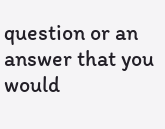question or an answer that you would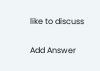like to discuss

Add Answer